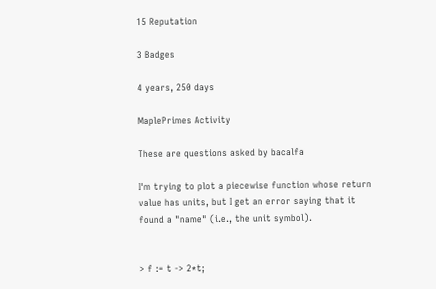15 Reputation

3 Badges

4 years, 250 days

MaplePrimes Activity

These are questions asked by bacalfa

I'm trying to plot a piecewise function whose return value has units, but I get an error saying that it found a "name" (i.e., the unit symbol).


> f := t -> 2*t;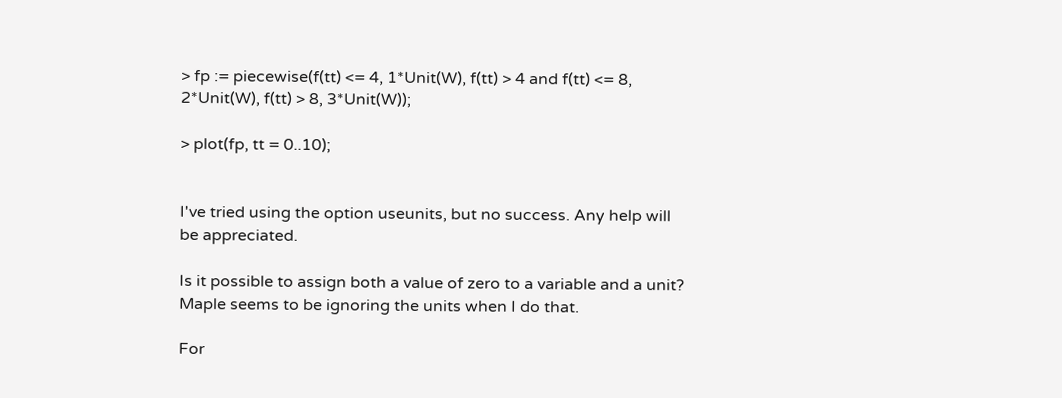> fp := piecewise(f(tt) <= 4, 1*Unit(W), f(tt) > 4 and f(tt) <= 8, 2*Unit(W), f(tt) > 8, 3*Unit(W));

> plot(fp, tt = 0..10);


I've tried using the option useunits, but no success. Any help will be appreciated.

Is it possible to assign both a value of zero to a variable and a unit? Maple seems to be ignoring the units when I do that.

For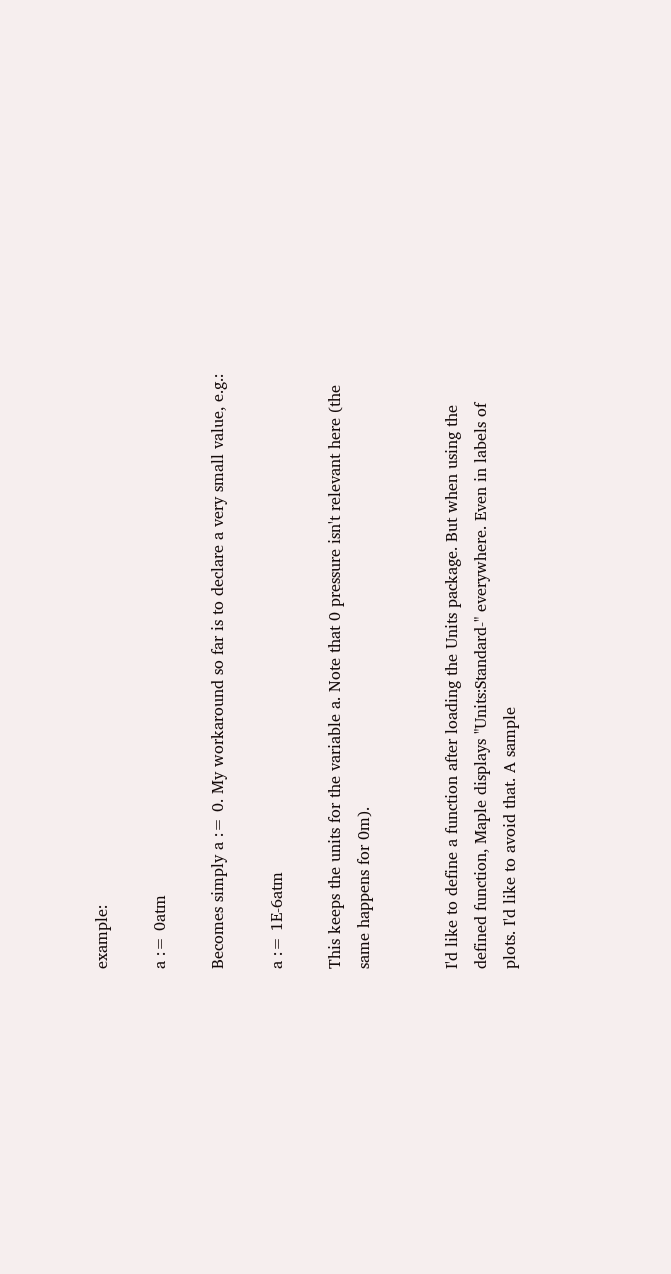example:

a := 0atm

Becomes simply a := 0. My workaround so far is to declare a very small value, e.g.:

a := 1E-6atm

This keeps the units for the variable a. Note that 0 pressure isn't relevant here (the same happens for 0m).


I'd like to define a function after loading the Units package. But when using the defined function, Maple displays "Units:Standard-" everywhere. Even in labels of plots. I'd like to avoid that. A sample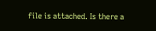file is attached. Is there a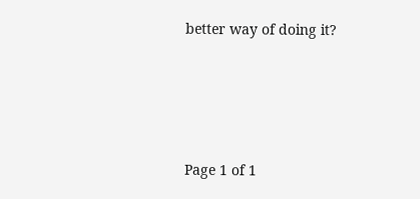better way of doing it?




Page 1 of 1